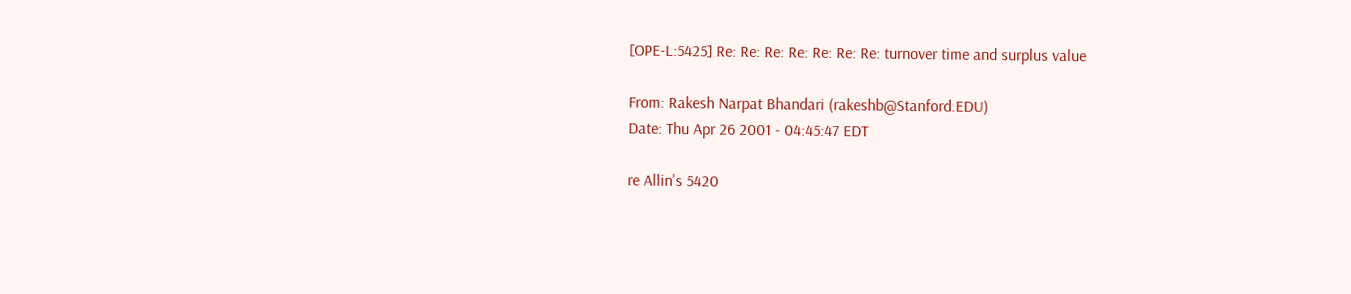[OPE-L:5425] Re: Re: Re: Re: Re: Re: Re: turnover time and surplus value

From: Rakesh Narpat Bhandari (rakeshb@Stanford.EDU)
Date: Thu Apr 26 2001 - 04:45:47 EDT

re Allin's 5420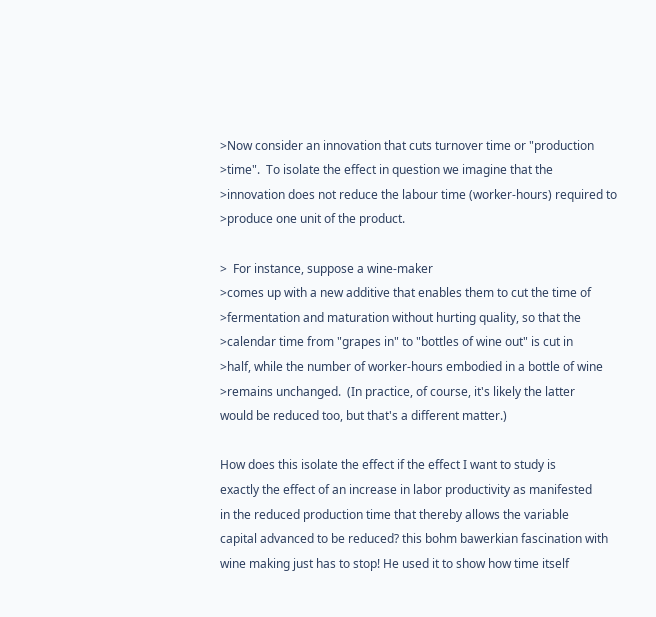>Now consider an innovation that cuts turnover time or "production
>time".  To isolate the effect in question we imagine that the
>innovation does not reduce the labour time (worker-hours) required to
>produce one unit of the product.

>  For instance, suppose a wine-maker
>comes up with a new additive that enables them to cut the time of
>fermentation and maturation without hurting quality, so that the
>calendar time from "grapes in" to "bottles of wine out" is cut in
>half, while the number of worker-hours embodied in a bottle of wine
>remains unchanged.  (In practice, of course, it's likely the latter
would be reduced too, but that's a different matter.)

How does this isolate the effect if the effect I want to study is
exactly the effect of an increase in labor productivity as manifested
in the reduced production time that thereby allows the variable
capital advanced to be reduced? this bohm bawerkian fascination with
wine making just has to stop! He used it to show how time itself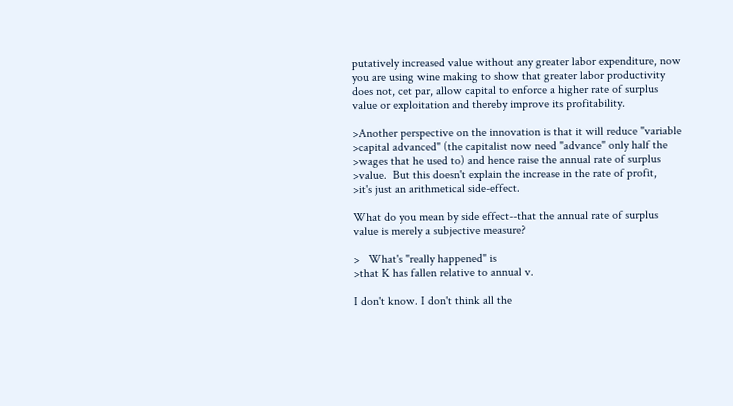putatively increased value without any greater labor expenditure, now
you are using wine making to show that greater labor productivity
does not, cet par, allow capital to enforce a higher rate of surplus
value or exploitation and thereby improve its profitability.

>Another perspective on the innovation is that it will reduce "variable
>capital advanced" (the capitalist now need "advance" only half the
>wages that he used to) and hence raise the annual rate of surplus
>value.  But this doesn't explain the increase in the rate of profit,
>it's just an arithmetical side-effect.

What do you mean by side effect--that the annual rate of surplus
value is merely a subjective measure?

>   What's "really happened" is
>that K has fallen relative to annual v.

I don't know. I don't think all the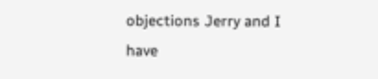objections Jerry and I have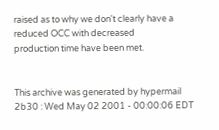raised as to why we don't clearly have a reduced OCC with decreased
production time have been met.


This archive was generated by hypermail 2b30 : Wed May 02 2001 - 00:00:06 EDT